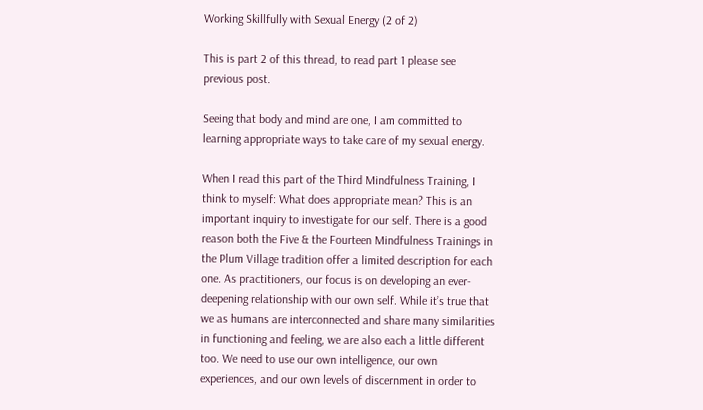Working Skillfully with Sexual Energy (2 of 2)

This is part 2 of this thread, to read part 1 please see previous post.

Seeing that body and mind are one, I am committed to learning appropriate ways to take care of my sexual energy.

When I read this part of the Third Mindfulness Training, I think to myself: What does appropriate mean? This is an important inquiry to investigate for our self. There is a good reason both the Five & the Fourteen Mindfulness Trainings in the Plum Village tradition offer a limited description for each one. As practitioners, our focus is on developing an ever-deepening relationship with our own self. While it’s true that we as humans are interconnected and share many similarities in functioning and feeling, we are also each a little different too. We need to use our own intelligence, our own experiences, and our own levels of discernment in order to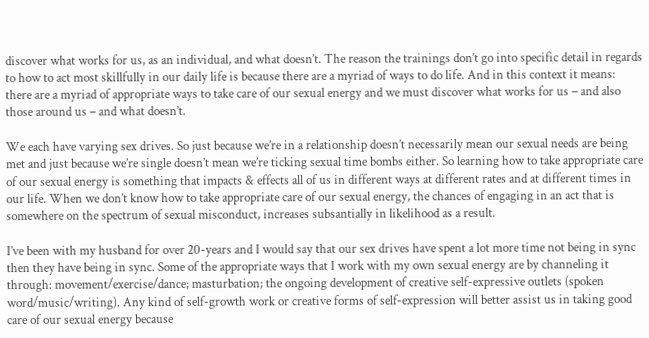discover what works for us, as an individual, and what doesn’t. The reason the trainings don’t go into specific detail in regards to how to act most skillfully in our daily life is because there are a myriad of ways to do life. And in this context it means: there are a myriad of appropriate ways to take care of our sexual energy and we must discover what works for us – and also those around us – and what doesn’t.

We each have varying sex drives. So just because we’re in a relationship doesn’t necessarily mean our sexual needs are being met and just because we’re single doesn’t mean we’re ticking sexual time bombs either. So learning how to take appropriate care of our sexual energy is something that impacts & effects all of us in different ways at different rates and at different times in our life. When we don’t know how to take appropriate care of our sexual energy, the chances of engaging in an act that is somewhere on the spectrum of sexual misconduct, increases subsantially in likelihood as a result.

I’ve been with my husband for over 20-years and I would say that our sex drives have spent a lot more time not being in sync then they have being in sync. Some of the appropriate ways that I work with my own sexual energy are by channeling it through: movement/exercise/dance; masturbation; the ongoing development of creative self-expressive outlets (spoken word/music/writing). Any kind of self-growth work or creative forms of self-expression will better assist us in taking good care of our sexual energy because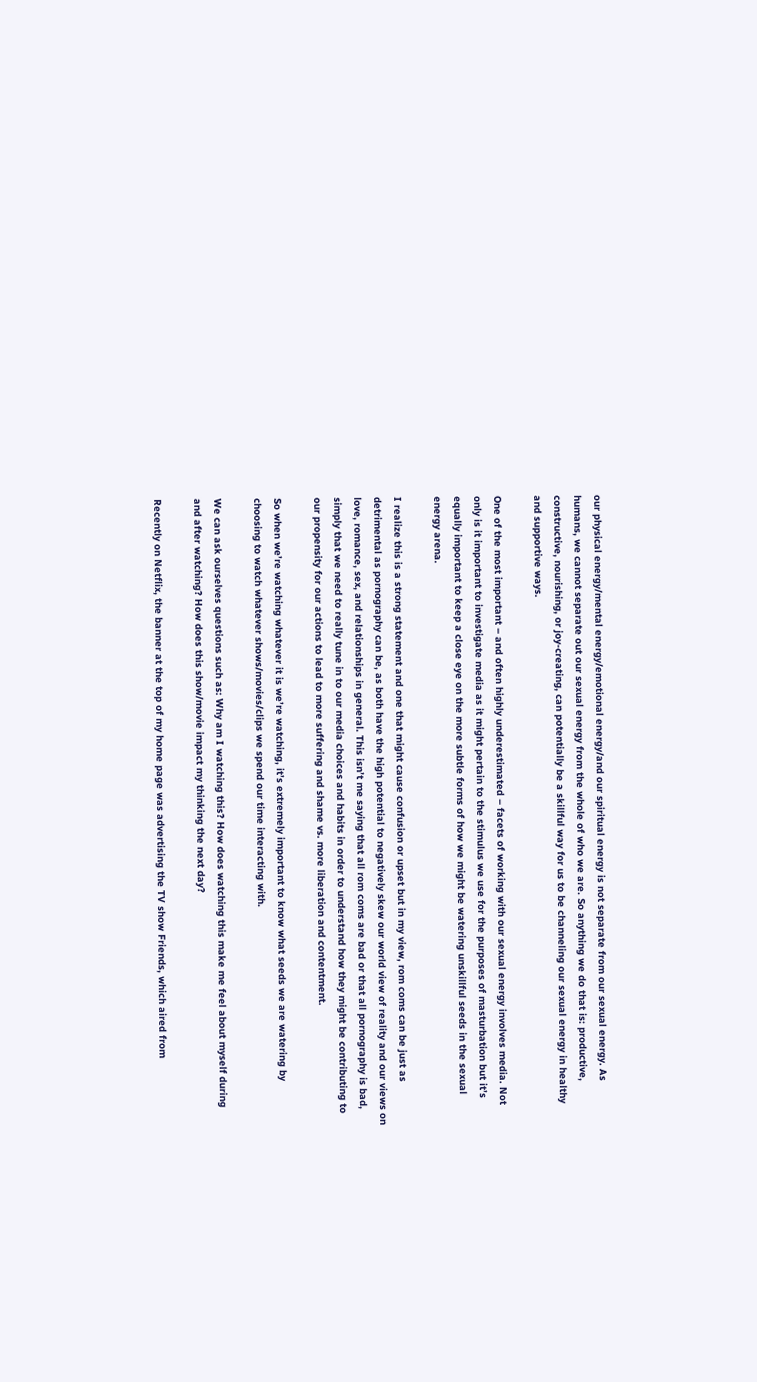our physical energy/mental energy/emotional energy/and our spiritual energy is not separate from our sexual energy. As humans, we cannot separate out our sexual energy from the whole of who we are. So anything we do that is: productive, constructive, nourishing, or joy-creating, can potentially be a skillful way for us to be channeling our sexual energy in healthy and supportive ways.

One of the most important – and often highly underestimated – facets of working with our sexual energy involves media. Not only is it important to investigate media as it might pertain to the stimulus we use for the purposes of masturbation but it’s equally important to keep a close eye on the more subtle forms of how we might be watering unskillful seeds in the sexual energy arena.

I realize this is a strong statement and one that might cause confusion or upset but in my view, rom coms can be just as detrimental as pornography can be, as both have the high potential to negatively skew our world view of reality and our views on love, romance, sex, and relationships in general. This isn’t me saying that all rom coms are bad or that all pornography is bad, simply that we need to really tune in to our media choices and habits in order to understand how they might be contributing to our propensity for our actions to lead to more suffering and shame vs. more liberation and contentment.

So when we’re watching whatever it is we’re watching, it’s extremely important to know what seeds we are watering by choosing to watch whatever shows/movies/clips we spend our time interacting with.

We can ask ourselves questions such as: Why am I watching this? How does watching this make me feel about myself during and after watching? How does this show/movie impact my thinking the next day?

Recently on Netflix, the banner at the top of my home page was advertising the TV show Friends, which aired from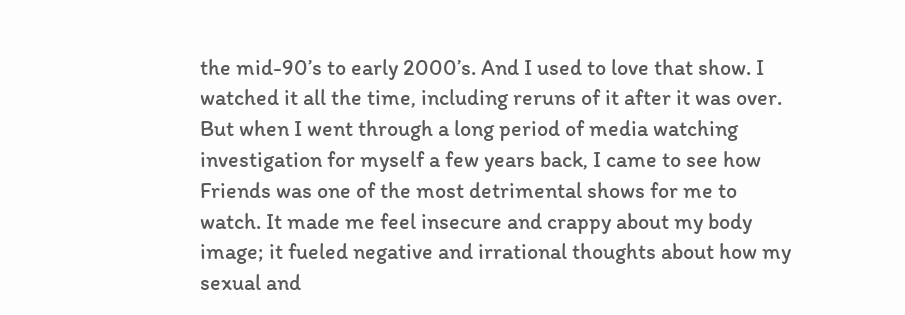the mid-90’s to early 2000’s. And I used to love that show. I watched it all the time, including reruns of it after it was over. But when I went through a long period of media watching investigation for myself a few years back, I came to see how Friends was one of the most detrimental shows for me to watch. It made me feel insecure and crappy about my body image; it fueled negative and irrational thoughts about how my sexual and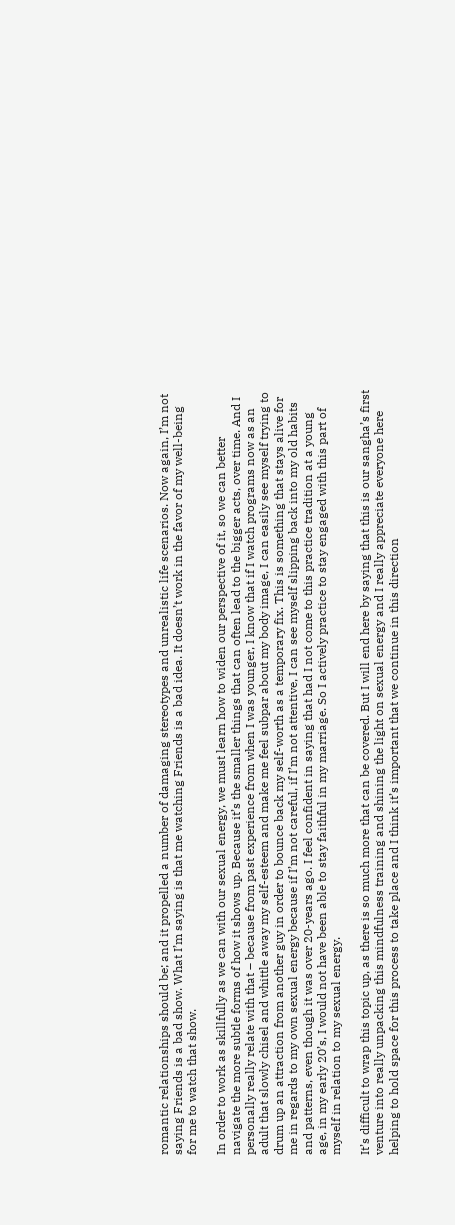romantic relationships should be; and it propelled a number of damaging stereotypes and unrealistic life scenarios. Now again, I’m not saying Friends is a bad show. What I’m saying is that me watching Friends is a bad idea. It doesn’t work in the favor of my well-being for me to watch that show.

In order to work as skillfully as we can with our sexual energy, we must learn how to widen our perspective of it, so we can better navigate the more subtle forms of how it shows up. Because it’s the smaller things that can often lead to the bigger acts, over time. And I personally really relate with that – because from past experience from when I was younger, I know that if I watch programs now as an adult that slowly chisel and whittle away my self-esteem and make me feel subpar about my body image, I can easily see myself trying to drum up an attraction from another guy in order to bounce back my self-worth as a temporary fix. This is something that stays alive for me in regards to my own sexual energy because if I’m not careful, if I’m not attentive, I can see myself slipping back into my old habits and patterns, even though it was over 20-years ago. I feel confident in saying that had I not come to this practice tradition at a young age, in my early 20’s, I would not have been able to stay faithful in my marriage. So I actively practice to stay engaged with this part of myself in relation to my sexual energy.

It’s difficult to wrap this topic up, as there is so much more that can be covered. But I will end here by saying that this is our sangha’s first venture into really unpacking this mindfulness training and shining the light on sexual energy and I really appreciate everyone here helping to hold space for this process to take place and I think it’s important that we continue in this direction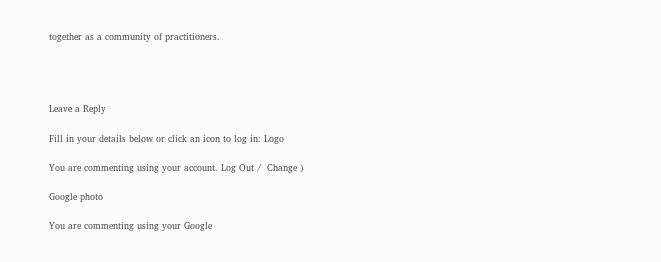together as a community of practitioners.




Leave a Reply

Fill in your details below or click an icon to log in: Logo

You are commenting using your account. Log Out /  Change )

Google photo

You are commenting using your Google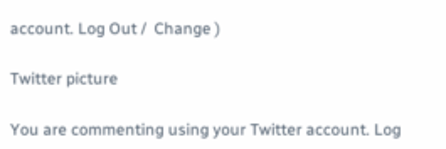account. Log Out /  Change )

Twitter picture

You are commenting using your Twitter account. Log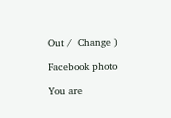Out /  Change )

Facebook photo

You are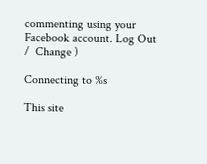commenting using your Facebook account. Log Out /  Change )

Connecting to %s

This site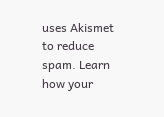uses Akismet to reduce spam. Learn how your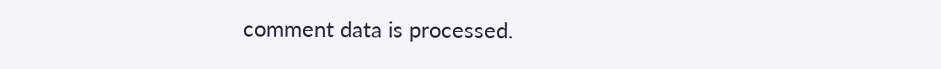comment data is processed.